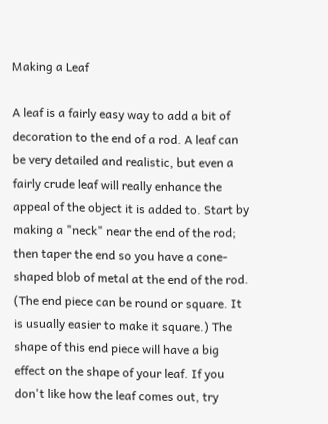Making a Leaf

A leaf is a fairly easy way to add a bit of decoration to the end of a rod. A leaf can be very detailed and realistic, but even a fairly crude leaf will really enhance the appeal of the object it is added to. Start by making a "neck" near the end of the rod; then taper the end so you have a cone-shaped blob of metal at the end of the rod. (The end piece can be round or square. It is usually easier to make it square.) The shape of this end piece will have a big effect on the shape of your leaf. If you don't like how the leaf comes out, try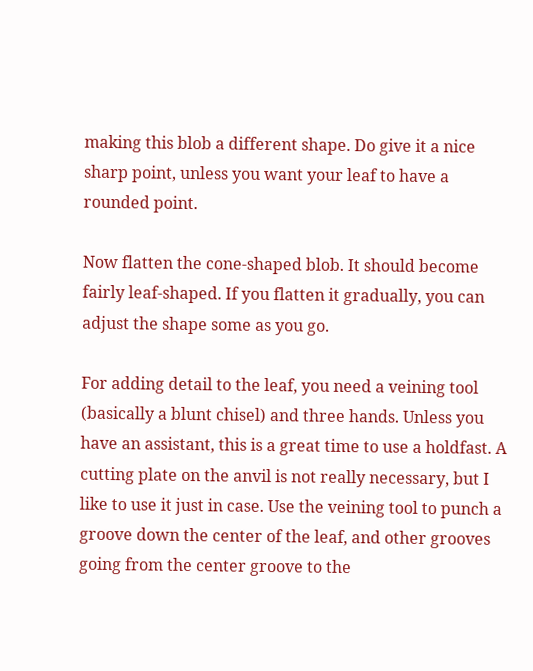making this blob a different shape. Do give it a nice sharp point, unless you want your leaf to have a rounded point.

Now flatten the cone-shaped blob. It should become fairly leaf-shaped. If you flatten it gradually, you can adjust the shape some as you go.

For adding detail to the leaf, you need a veining tool (basically a blunt chisel) and three hands. Unless you have an assistant, this is a great time to use a holdfast. A cutting plate on the anvil is not really necessary, but I like to use it just in case. Use the veining tool to punch a groove down the center of the leaf, and other grooves going from the center groove to the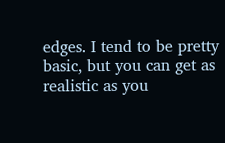edges. I tend to be pretty basic, but you can get as realistic as you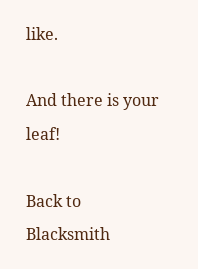like.

And there is your leaf!

Back to Blacksmith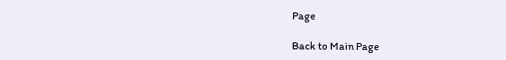Page

Back to Main Page